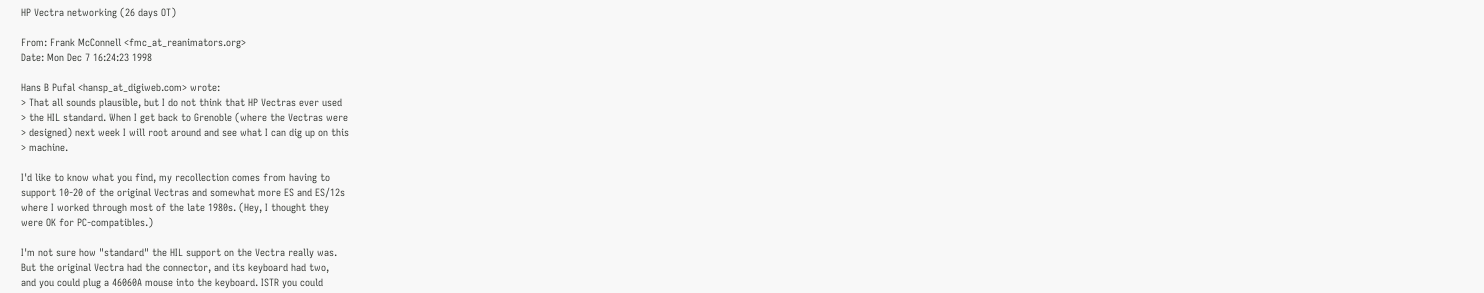HP Vectra networking (26 days OT)

From: Frank McConnell <fmc_at_reanimators.org>
Date: Mon Dec 7 16:24:23 1998

Hans B Pufal <hansp_at_digiweb.com> wrote:
> That all sounds plausible, but I do not think that HP Vectras ever used
> the HIL standard. When I get back to Grenoble (where the Vectras were
> designed) next week I will root around and see what I can dig up on this
> machine.

I'd like to know what you find, my recollection comes from having to
support 10-20 of the original Vectras and somewhat more ES and ES/12s
where I worked through most of the late 1980s. (Hey, I thought they
were OK for PC-compatibles.)

I'm not sure how "standard" the HIL support on the Vectra really was.
But the original Vectra had the connector, and its keyboard had two,
and you could plug a 46060A mouse into the keyboard. ISTR you could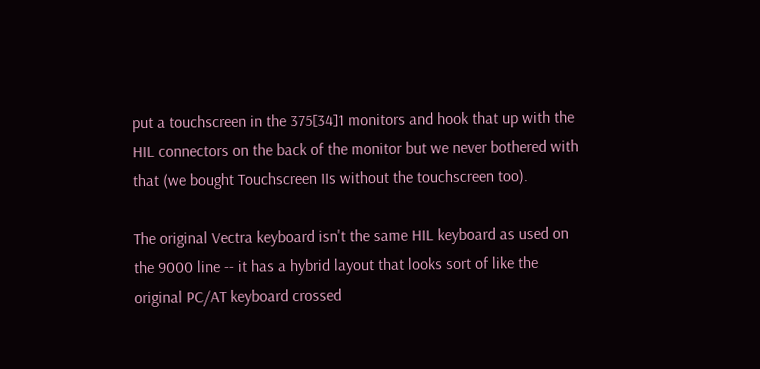put a touchscreen in the 375[34]1 monitors and hook that up with the
HIL connectors on the back of the monitor but we never bothered with
that (we bought Touchscreen IIs without the touchscreen too).

The original Vectra keyboard isn't the same HIL keyboard as used on
the 9000 line -- it has a hybrid layout that looks sort of like the
original PC/AT keyboard crossed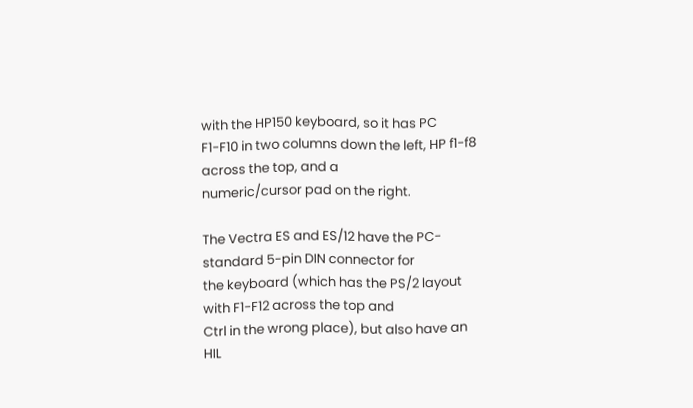with the HP150 keyboard, so it has PC
F1-F10 in two columns down the left, HP f1-f8 across the top, and a
numeric/cursor pad on the right.

The Vectra ES and ES/12 have the PC-standard 5-pin DIN connector for
the keyboard (which has the PS/2 layout with F1-F12 across the top and
Ctrl in the wrong place), but also have an HIL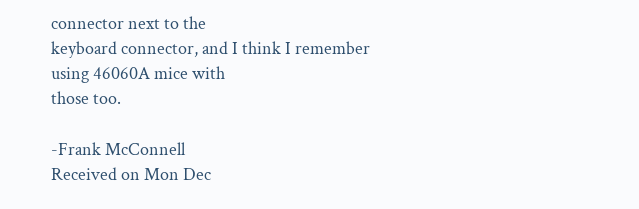connector next to the
keyboard connector, and I think I remember using 46060A mice with
those too.

-Frank McConnell
Received on Mon Dec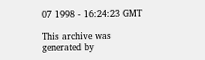07 1998 - 16:24:23 GMT

This archive was generated by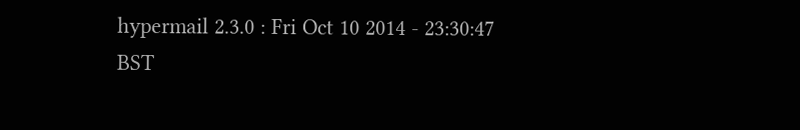hypermail 2.3.0 : Fri Oct 10 2014 - 23:30:47 BST